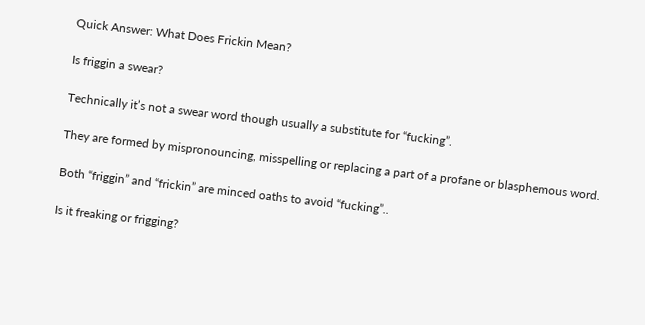Quick Answer: What Does Frickin Mean?

Is friggin a swear?

Technically it’s not a swear word though usually a substitute for “fucking”.

They are formed by mispronouncing, misspelling or replacing a part of a profane or blasphemous word.

Both “friggin” and “frickin” are minced oaths to avoid “fucking”..

Is it freaking or frigging?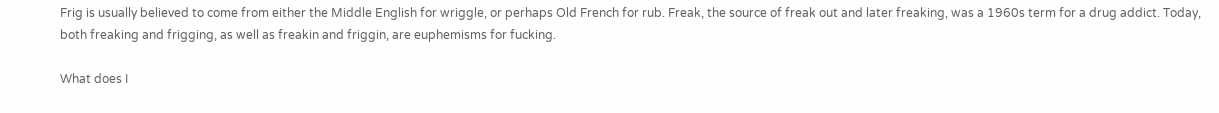Frig is usually believed to come from either the Middle English for wriggle, or perhaps Old French for rub. Freak, the source of freak out and later freaking, was a 1960s term for a drug addict. Today, both freaking and frigging, as well as freakin and friggin, are euphemisms for fucking.

What does I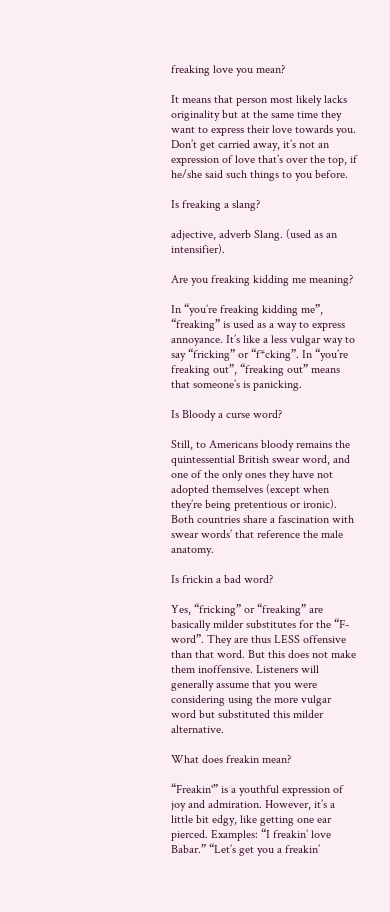freaking love you mean?

It means that person most likely lacks originality but at the same time they want to express their love towards you. Don’t get carried away, it’s not an expression of love that’s over the top, if he/she said such things to you before.

Is freaking a slang?

adjective, adverb Slang. (used as an intensifier).

Are you freaking kidding me meaning?

In “you’re freaking kidding me”, “freaking” is used as a way to express annoyance. It’s like a less vulgar way to say “fricking” or “f*cking”. In “you’re freaking out”, “freaking out” means that someone’s is panicking.

Is Bloody a curse word?

Still, to Americans bloody remains the quintessential British swear word, and one of the only ones they have not adopted themselves (except when they’re being pretentious or ironic). Both countries share a fascination with swear words’ that reference the male anatomy.

Is frickin a bad word?

Yes, “fricking” or “freaking” are basically milder substitutes for the “F-word”. They are thus LESS offensive than that word. But this does not make them inoffensive. Listeners will generally assume that you were considering using the more vulgar word but substituted this milder alternative.

What does freakin mean?

“Freakin'” is a youthful expression of joy and admiration. However, it’s a little bit edgy, like getting one ear pierced. Examples: “I freakin’ love Babar.” “Let’s get you a freakin’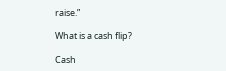raise.”

What is a cash flip?

Cash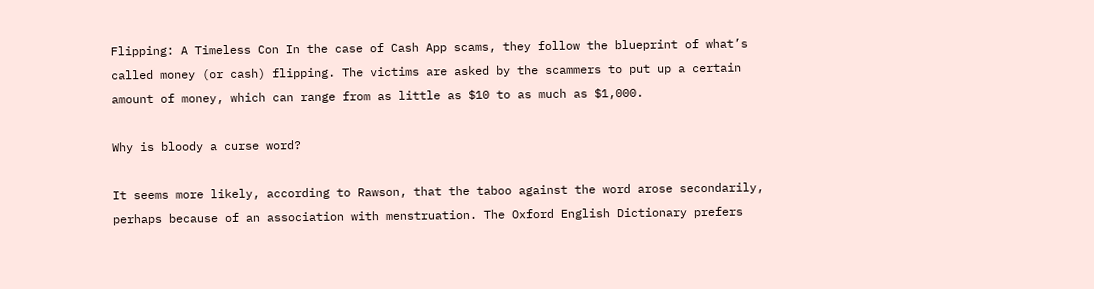Flipping: A Timeless Con In the case of Cash App scams, they follow the blueprint of what’s called money (or cash) flipping. The victims are asked by the scammers to put up a certain amount of money, which can range from as little as $10 to as much as $1,000.

Why is bloody a curse word?

It seems more likely, according to Rawson, that the taboo against the word arose secondarily, perhaps because of an association with menstruation. The Oxford English Dictionary prefers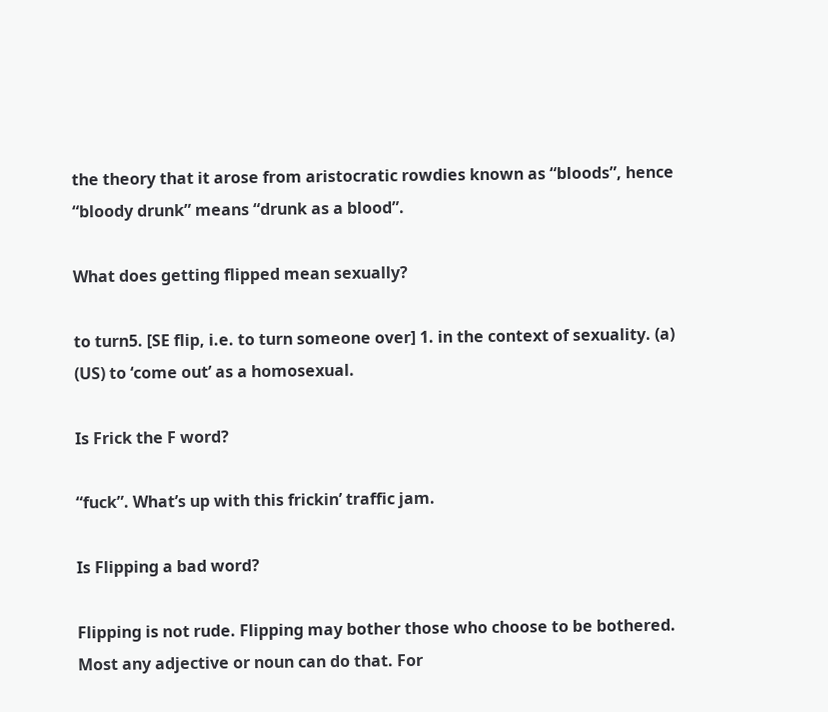the theory that it arose from aristocratic rowdies known as “bloods”, hence “bloody drunk” means “drunk as a blood”.

What does getting flipped mean sexually?

to turn5. [SE flip, i.e. to turn someone over] 1. in the context of sexuality. (a) (US) to ‘come out’ as a homosexual.

Is Frick the F word?

“fuck”. What’s up with this frickin’ traffic jam.

Is Flipping a bad word?

Flipping is not rude. Flipping may bother those who choose to be bothered. Most any adjective or noun can do that. For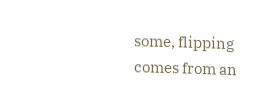some, flipping comes from an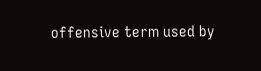offensive term used by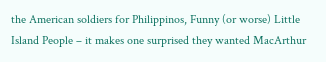the American soldiers for Philippinos, Funny (or worse) Little Island People – it makes one surprised they wanted MacArthur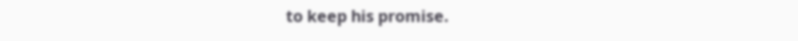to keep his promise.